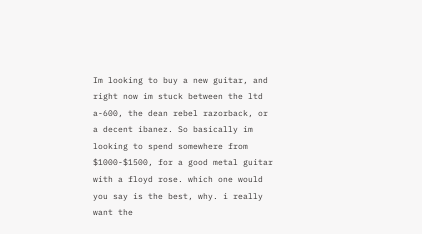Im looking to buy a new guitar, and right now im stuck between the ltd a-600, the dean rebel razorback, or a decent ibanez. So basically im looking to spend somewhere from $1000-$1500, for a good metal guitar with a floyd rose. which one would you say is the best, why. i really want the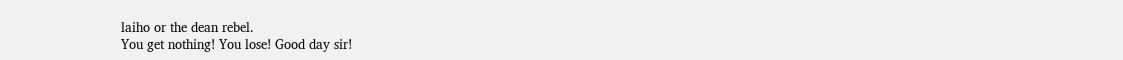laiho or the dean rebel.
You get nothing! You lose! Good day sir!